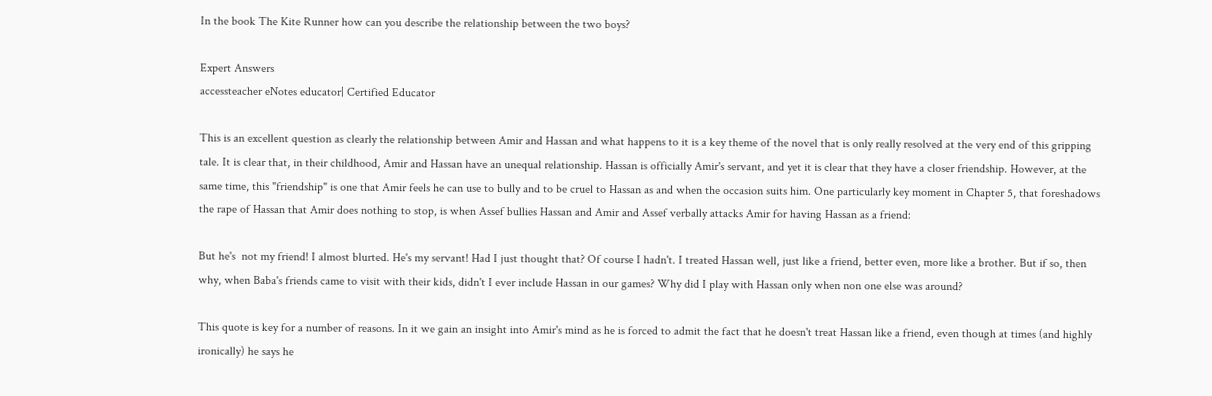In the book The Kite Runner how can you describe the relationship between the two boys?

Expert Answers
accessteacher eNotes educator| Certified Educator

This is an excellent question as clearly the relationship between Amir and Hassan and what happens to it is a key theme of the novel that is only really resolved at the very end of this gripping tale. It is clear that, in their childhood, Amir and Hassan have an unequal relationship. Hassan is officially Amir's servant, and yet it is clear that they have a closer friendship. However, at the same time, this "friendship" is one that Amir feels he can use to bully and to be cruel to Hassan as and when the occasion suits him. One particularly key moment in Chapter 5, that foreshadows the rape of Hassan that Amir does nothing to stop, is when Assef bullies Hassan and Amir and Assef verbally attacks Amir for having Hassan as a friend:

But he's  not my friend! I almost blurted. He's my servant! Had I just thought that? Of course I hadn't. I treated Hassan well, just like a friend, better even, more like a brother. But if so, then why, when Baba's friends came to visit with their kids, didn't I ever include Hassan in our games? Why did I play with Hassan only when non one else was around?

This quote is key for a number of reasons. In it we gain an insight into Amir's mind as he is forced to admit the fact that he doesn't treat Hassan like a friend, even though at times (and highly ironically) he says he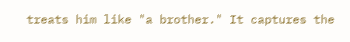treats him like "a brother." It captures the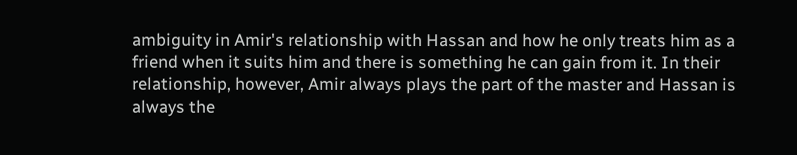ambiguity in Amir's relationship with Hassan and how he only treats him as a friend when it suits him and there is something he can gain from it. In their relationship, however, Amir always plays the part of the master and Hassan is always the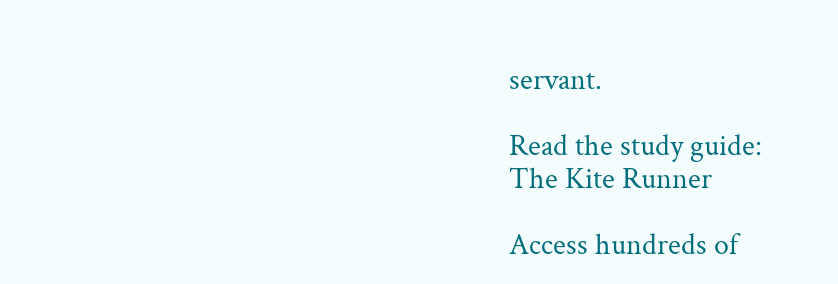servant.

Read the study guide:
The Kite Runner

Access hundreds of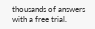thousands of answers with a free trial.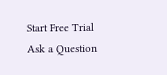Start Free Trial
Ask a Question